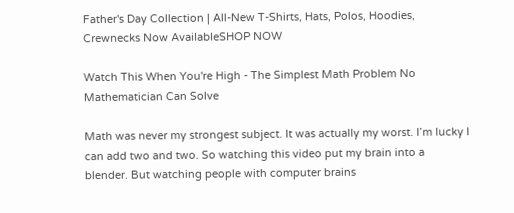Father's Day Collection | All-New T-Shirts, Hats, Polos, Hoodies, Crewnecks Now AvailableSHOP NOW

Watch This When You're High - The Simplest Math Problem No Mathematician Can Solve

Math was never my strongest subject. It was actually my worst. I’m lucky I can add two and two. So watching this video put my brain into a blender. But watching people with computer brains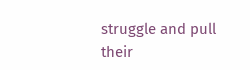struggle and pull their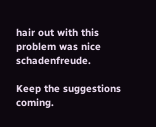hair out with this problem was nice schadenfreude.

Keep the suggestions coming.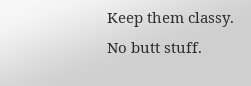Keep them classy. No butt stuff.